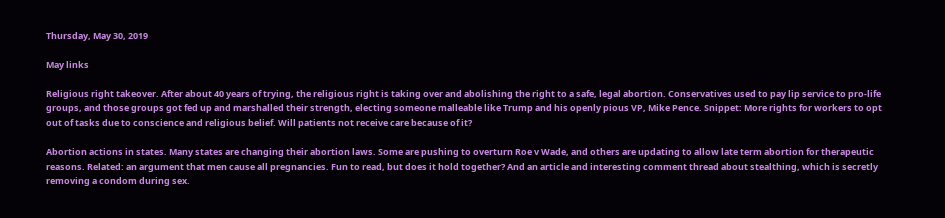Thursday, May 30, 2019

May links

Religious right takeover. After about 40 years of trying, the religious right is taking over and abolishing the right to a safe, legal abortion. Conservatives used to pay lip service to pro-life groups, and those groups got fed up and marshalled their strength, electing someone malleable like Trump and his openly pious VP, Mike Pence. Snippet: More rights for workers to opt out of tasks due to conscience and religious belief. Will patients not receive care because of it?

Abortion actions in states. Many states are changing their abortion laws. Some are pushing to overturn Roe v Wade, and others are updating to allow late term abortion for therapeutic reasons. Related: an argument that men cause all pregnancies. Fun to read, but does it hold together? And an article and interesting comment thread about stealthing, which is secretly removing a condom during sex.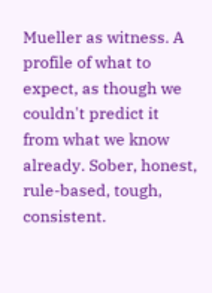Mueller as witness. A profile of what to expect, as though we couldn't predict it from what we know already. Sober, honest, rule-based, tough, consistent.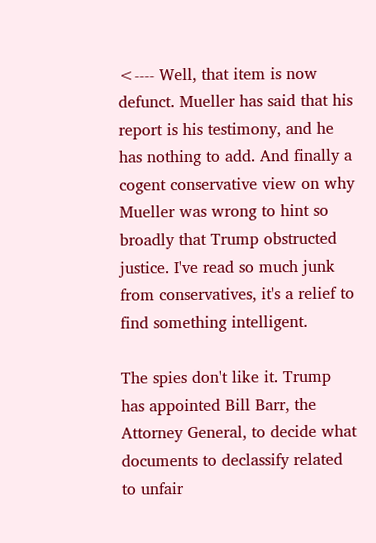<---- Well, that item is now defunct. Mueller has said that his report is his testimony, and he has nothing to add. And finally a cogent conservative view on why Mueller was wrong to hint so broadly that Trump obstructed justice. I've read so much junk from conservatives, it's a relief to find something intelligent.

The spies don't like it. Trump has appointed Bill Barr, the Attorney General, to decide what documents to declassify related to unfair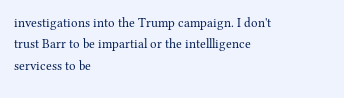investigations into the Trump campaign. I don't trust Barr to be impartial or the intellligence servicess to be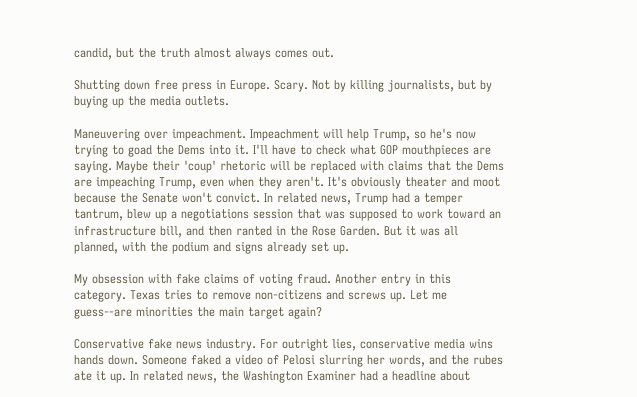candid, but the truth almost always comes out.

Shutting down free press in Europe. Scary. Not by killing journalists, but by buying up the media outlets.

Maneuvering over impeachment. Impeachment will help Trump, so he's now trying to goad the Dems into it. I'll have to check what GOP mouthpieces are saying. Maybe their 'coup' rhetoric will be replaced with claims that the Dems are impeaching Trump, even when they aren't. It's obviously theater and moot because the Senate won't convict. In related news, Trump had a temper tantrum, blew up a negotiations session that was supposed to work toward an infrastructure bill, and then ranted in the Rose Garden. But it was all planned, with the podium and signs already set up.

My obsession with fake claims of voting fraud. Another entry in this category. Texas tries to remove non-citizens and screws up. Let me guess--are minorities the main target again?

Conservative fake news industry. For outright lies, conservative media wins hands down. Someone faked a video of Pelosi slurring her words, and the rubes ate it up. In related news, the Washington Examiner had a headline about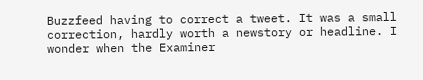Buzzfeed having to correct a tweet. It was a small correction, hardly worth a newstory or headline. I wonder when the Examiner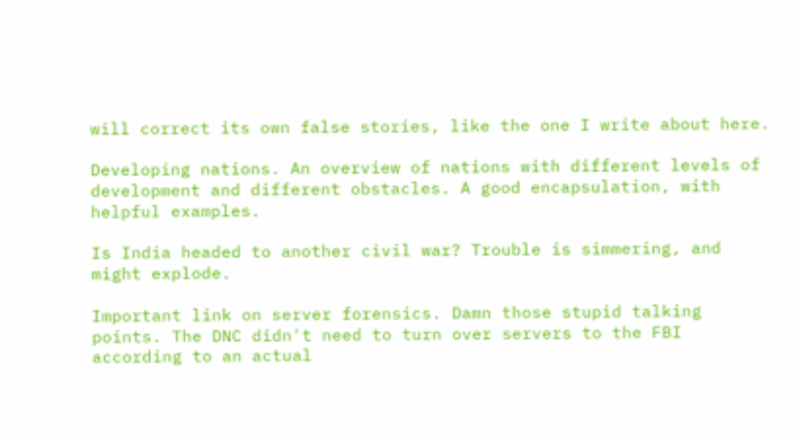will correct its own false stories, like the one I write about here.

Developing nations. An overview of nations with different levels of development and different obstacles. A good encapsulation, with helpful examples.

Is India headed to another civil war? Trouble is simmering, and might explode.

Important link on server forensics. Damn those stupid talking points. The DNC didn't need to turn over servers to the FBI according to an actual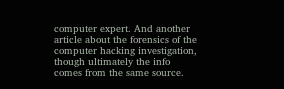computer expert. And another article about the forensics of the computer hacking investigation, though ultimately the info comes from the same source.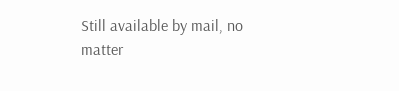Still available by mail, no matter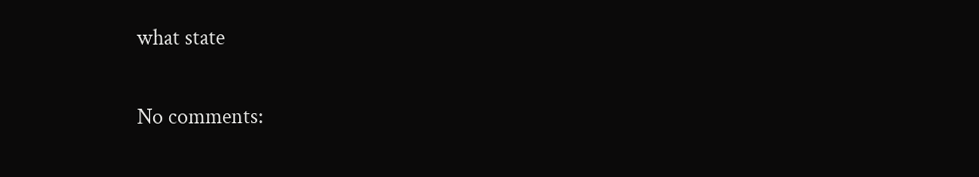what state

No comments: